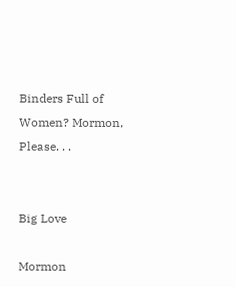Binders Full of Women? Mormon, Please. . .


Big Love

Mormon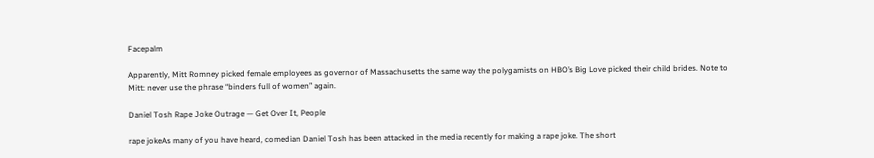Facepalm

Apparently, Mitt Romney picked female employees as governor of Massachusetts the same way the polygamists on HBO’s Big Love picked their child brides. Note to Mitt: never use the phrase “binders full of women” again.

Daniel Tosh Rape Joke Outrage — Get Over It, People

rape jokeAs many of you have heard, comedian Daniel Tosh has been attacked in the media recently for making a rape joke. The short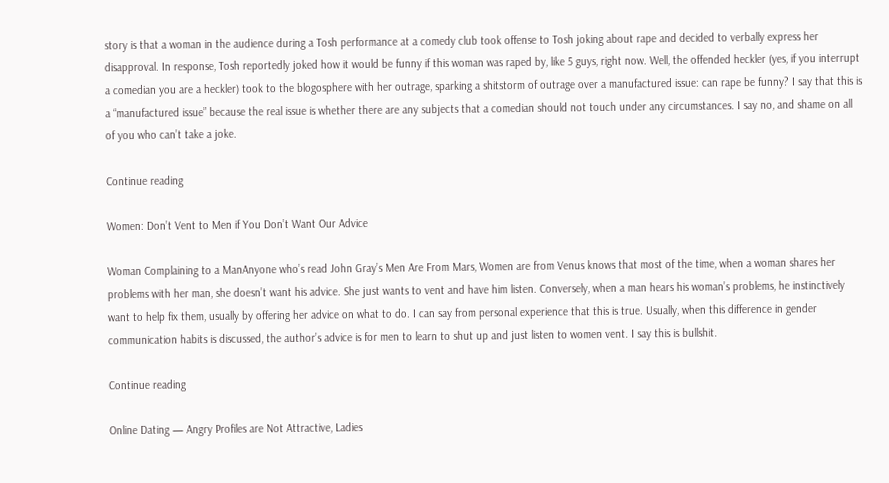story is that a woman in the audience during a Tosh performance at a comedy club took offense to Tosh joking about rape and decided to verbally express her disapproval. In response, Tosh reportedly joked how it would be funny if this woman was raped by, like 5 guys, right now. Well, the offended heckler (yes, if you interrupt a comedian you are a heckler) took to the blogosphere with her outrage, sparking a shitstorm of outrage over a manufactured issue: can rape be funny? I say that this is a “manufactured issue” because the real issue is whether there are any subjects that a comedian should not touch under any circumstances. I say no, and shame on all of you who can’t take a joke.

Continue reading

Women: Don’t Vent to Men if You Don’t Want Our Advice

Woman Complaining to a ManAnyone who’s read John Gray’s Men Are From Mars, Women are from Venus knows that most of the time, when a woman shares her problems with her man, she doesn’t want his advice. She just wants to vent and have him listen. Conversely, when a man hears his woman’s problems, he instinctively want to help fix them, usually by offering her advice on what to do. I can say from personal experience that this is true. Usually, when this difference in gender communication habits is discussed, the author’s advice is for men to learn to shut up and just listen to women vent. I say this is bullshit.

Continue reading

Online Dating — Angry Profiles are Not Attractive, Ladies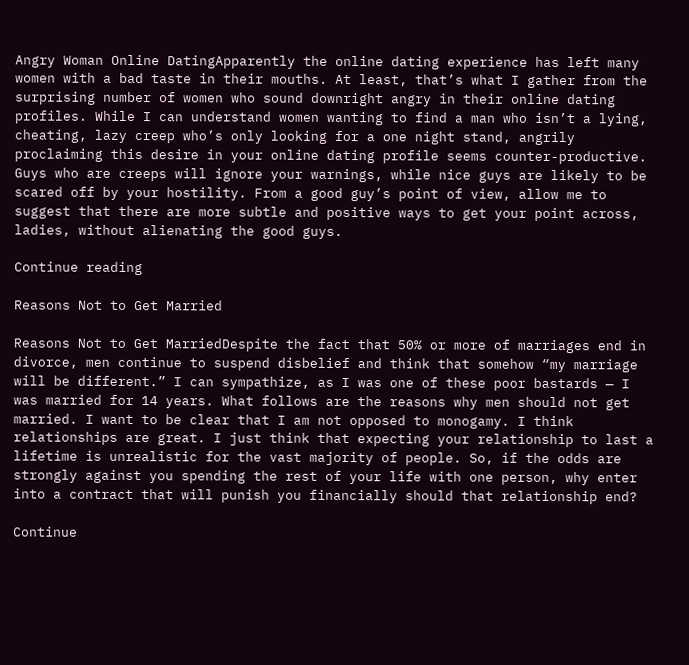Angry Woman Online DatingApparently the online dating experience has left many women with a bad taste in their mouths. At least, that’s what I gather from the surprising number of women who sound downright angry in their online dating profiles. While I can understand women wanting to find a man who isn’t a lying, cheating, lazy creep who’s only looking for a one night stand, angrily proclaiming this desire in your online dating profile seems counter-productive. Guys who are creeps will ignore your warnings, while nice guys are likely to be scared off by your hostility. From a good guy’s point of view, allow me to suggest that there are more subtle and positive ways to get your point across, ladies, without alienating the good guys.

Continue reading

Reasons Not to Get Married

Reasons Not to Get MarriedDespite the fact that 50% or more of marriages end in divorce, men continue to suspend disbelief and think that somehow “my marriage will be different.” I can sympathize, as I was one of these poor bastards — I was married for 14 years. What follows are the reasons why men should not get married. I want to be clear that I am not opposed to monogamy. I think relationships are great. I just think that expecting your relationship to last a lifetime is unrealistic for the vast majority of people. So, if the odds are strongly against you spending the rest of your life with one person, why enter into a contract that will punish you financially should that relationship end?

Continue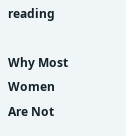reading

Why Most Women Are Not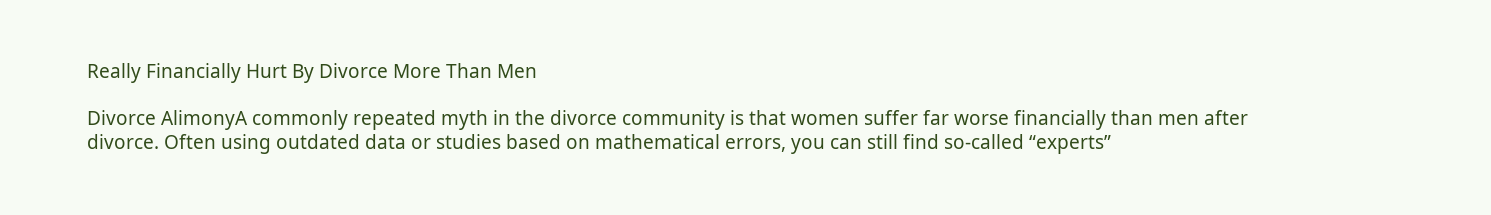Really Financially Hurt By Divorce More Than Men

Divorce AlimonyA commonly repeated myth in the divorce community is that women suffer far worse financially than men after divorce. Often using outdated data or studies based on mathematical errors, you can still find so-called “experts”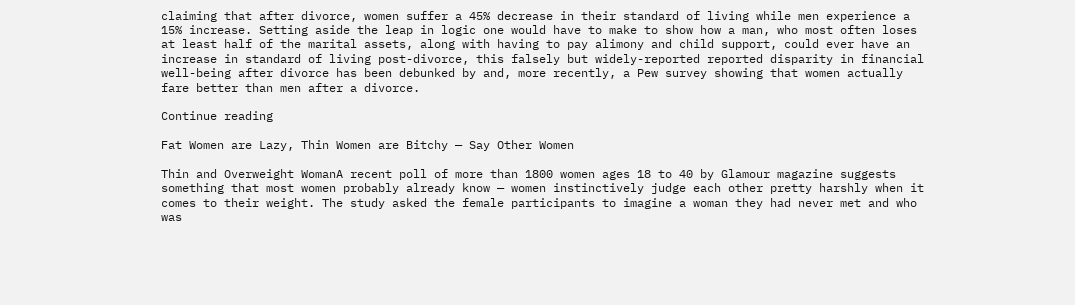claiming that after divorce, women suffer a 45% decrease in their standard of living while men experience a 15% increase. Setting aside the leap in logic one would have to make to show how a man, who most often loses at least half of the marital assets, along with having to pay alimony and child support, could ever have an increase in standard of living post-divorce, this falsely but widely-reported reported disparity in financial well-being after divorce has been debunked by and, more recently, a Pew survey showing that women actually fare better than men after a divorce.

Continue reading

Fat Women are Lazy, Thin Women are Bitchy — Say Other Women

Thin and Overweight WomanA recent poll of more than 1800 women ages 18 to 40 by Glamour magazine suggests something that most women probably already know — women instinctively judge each other pretty harshly when it comes to their weight. The study asked the female participants to imagine a woman they had never met and who was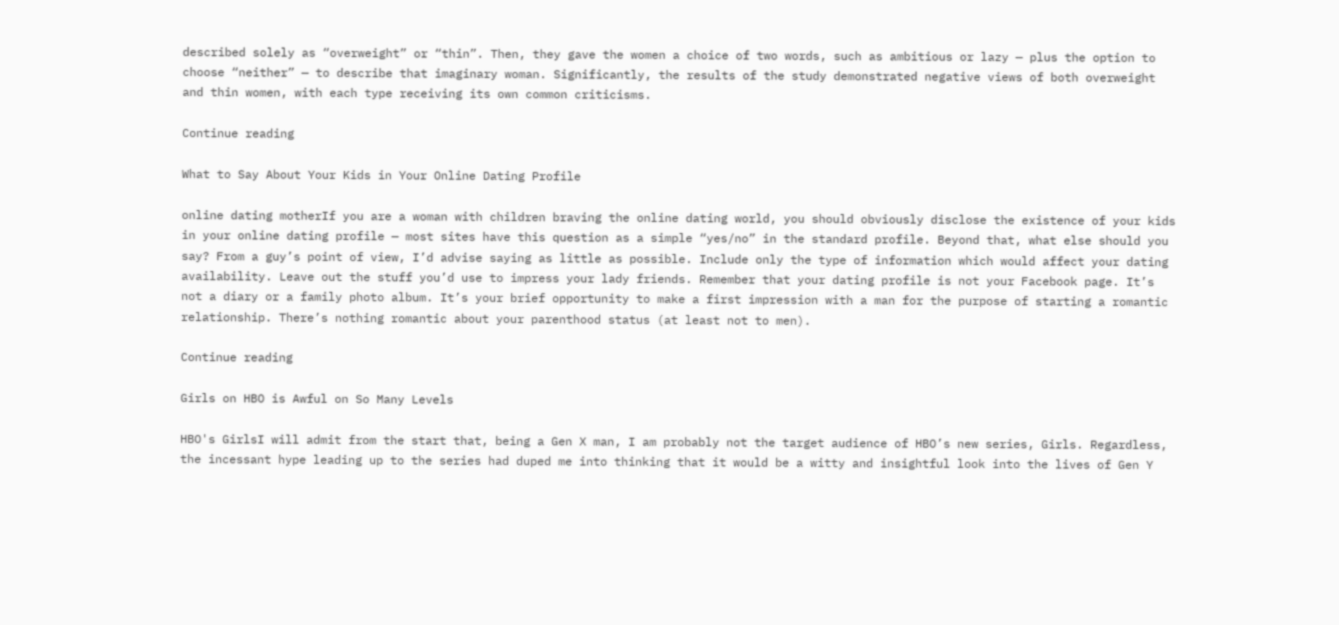described solely as “overweight” or “thin”. Then, they gave the women a choice of two words, such as ambitious or lazy — plus the option to choose “neither” — to describe that imaginary woman. Significantly, the results of the study demonstrated negative views of both overweight and thin women, with each type receiving its own common criticisms.

Continue reading

What to Say About Your Kids in Your Online Dating Profile

online dating motherIf you are a woman with children braving the online dating world, you should obviously disclose the existence of your kids in your online dating profile — most sites have this question as a simple “yes/no” in the standard profile. Beyond that, what else should you say? From a guy’s point of view, I’d advise saying as little as possible. Include only the type of information which would affect your dating availability. Leave out the stuff you’d use to impress your lady friends. Remember that your dating profile is not your Facebook page. It’s not a diary or a family photo album. It’s your brief opportunity to make a first impression with a man for the purpose of starting a romantic relationship. There’s nothing romantic about your parenthood status (at least not to men).

Continue reading

Girls on HBO is Awful on So Many Levels

HBO's GirlsI will admit from the start that, being a Gen X man, I am probably not the target audience of HBO’s new series, Girls. Regardless, the incessant hype leading up to the series had duped me into thinking that it would be a witty and insightful look into the lives of Gen Y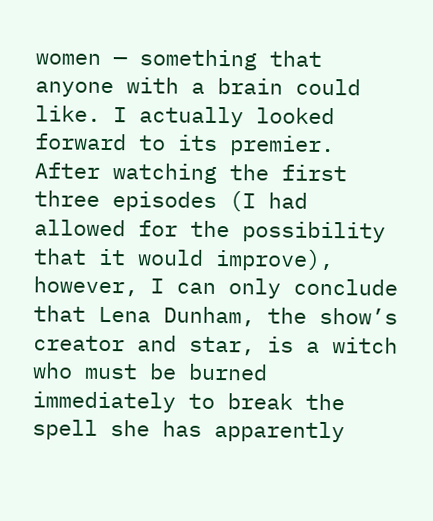women — something that anyone with a brain could like. I actually looked forward to its premier. After watching the first three episodes (I had allowed for the possibility that it would improve), however, I can only conclude that Lena Dunham, the show’s creator and star, is a witch who must be burned immediately to break the spell she has apparently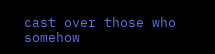cast over those who somehow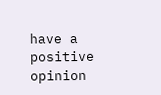have a positive opinion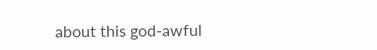about this god-awful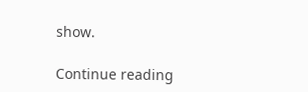show.

Continue reading